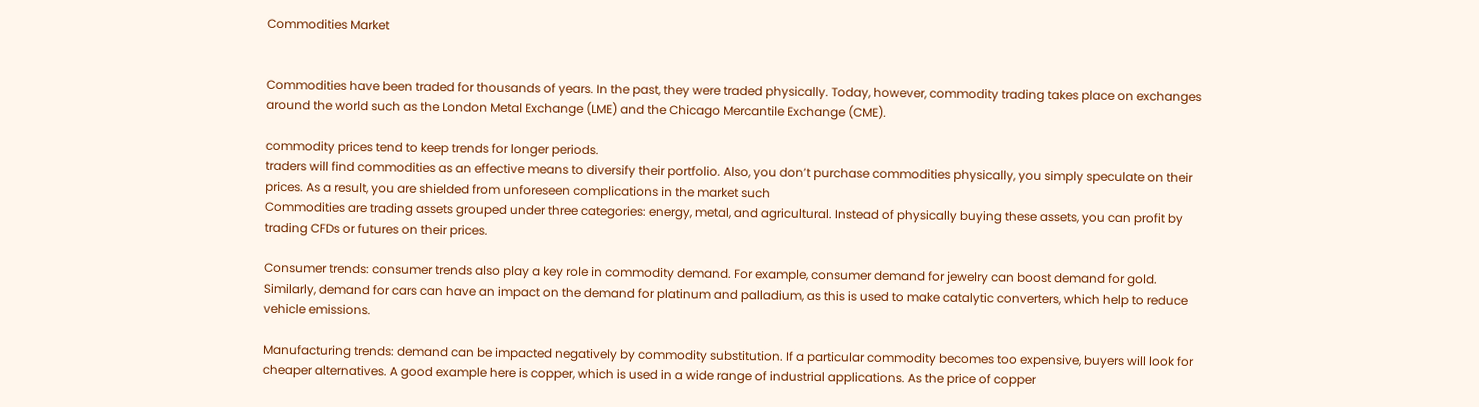Commodities Market


Commodities have been traded for thousands of years. In the past, they were traded physically. Today, however, commodity trading takes place on exchanges around the world such as the London Metal Exchange (LME) and the Chicago Mercantile Exchange (CME).

commodity prices tend to keep trends for longer periods.
traders will find commodities as an effective means to diversify their portfolio. Also, you don’t purchase commodities physically, you simply speculate on their prices. As a result, you are shielded from unforeseen complications in the market such
Commodities are trading assets grouped under three categories: energy, metal, and agricultural. Instead of physically buying these assets, you can profit by trading CFDs or futures on their prices.

Consumer trends: consumer trends also play a key role in commodity demand. For example, consumer demand for jewelry can boost demand for gold. Similarly, demand for cars can have an impact on the demand for platinum and palladium, as this is used to make catalytic converters, which help to reduce vehicle emissions.

Manufacturing trends: demand can be impacted negatively by commodity substitution. If a particular commodity becomes too expensive, buyers will look for cheaper alternatives. A good example here is copper, which is used in a wide range of industrial applications. As the price of copper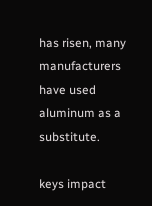has risen, many manufacturers have used aluminum as a substitute.

keys impact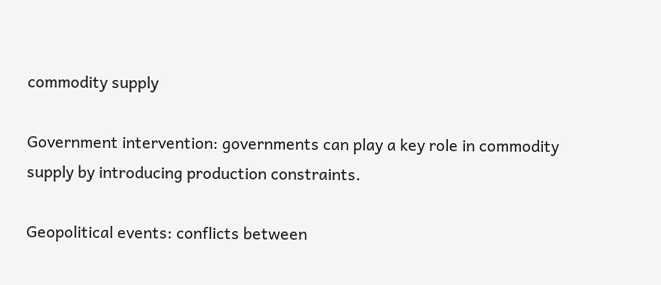commodity supply

Government intervention: governments can play a key role in commodity supply by introducing production constraints.

Geopolitical events: conflicts between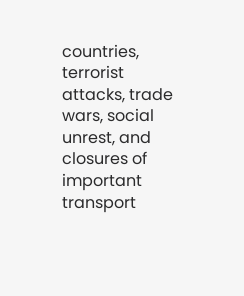countries, terrorist attacks, trade wars, social unrest, and closures of important transport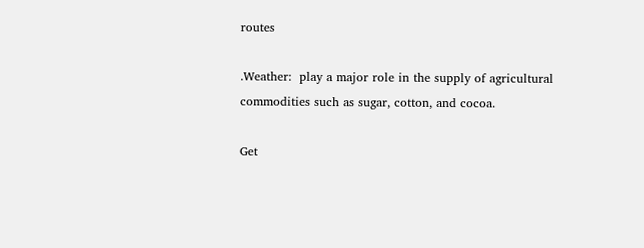routes

.Weather:  play a major role in the supply of agricultural commodities such as sugar, cotton, and cocoa.

Get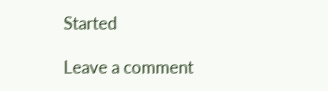Started

Leave a comment